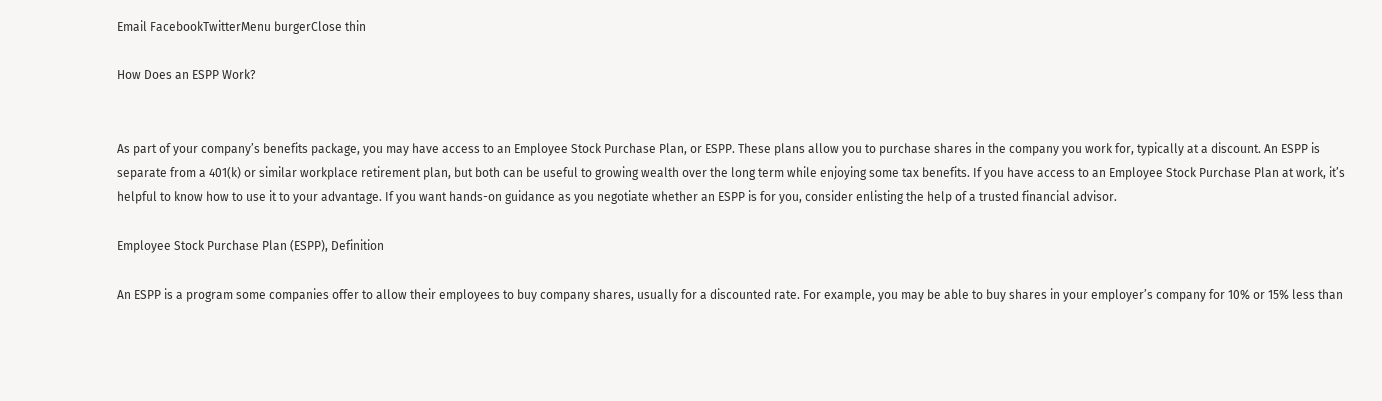Email FacebookTwitterMenu burgerClose thin

How Does an ESPP Work?


As part of your company’s benefits package, you may have access to an Employee Stock Purchase Plan, or ESPP. These plans allow you to purchase shares in the company you work for, typically at a discount. An ESPP is separate from a 401(k) or similar workplace retirement plan, but both can be useful to growing wealth over the long term while enjoying some tax benefits. If you have access to an Employee Stock Purchase Plan at work, it’s helpful to know how to use it to your advantage. If you want hands-on guidance as you negotiate whether an ESPP is for you, consider enlisting the help of a trusted financial advisor.

Employee Stock Purchase Plan (ESPP), Definition

An ESPP is a program some companies offer to allow their employees to buy company shares, usually for a discounted rate. For example, you may be able to buy shares in your employer’s company for 10% or 15% less than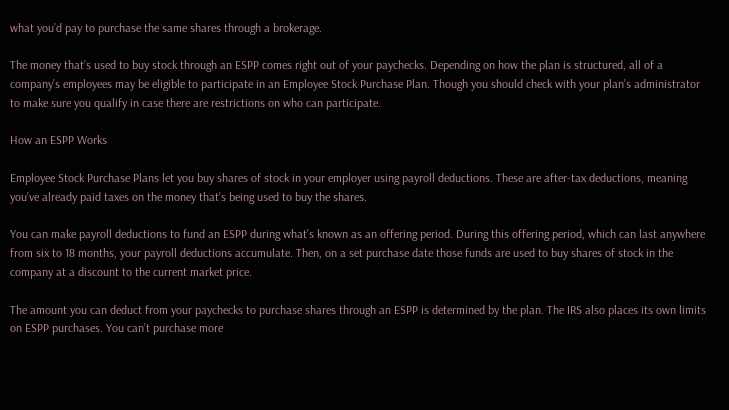what you’d pay to purchase the same shares through a brokerage.

The money that’s used to buy stock through an ESPP comes right out of your paychecks. Depending on how the plan is structured, all of a company’s employees may be eligible to participate in an Employee Stock Purchase Plan. Though you should check with your plan’s administrator to make sure you qualify in case there are restrictions on who can participate.

How an ESPP Works

Employee Stock Purchase Plans let you buy shares of stock in your employer using payroll deductions. These are after-tax deductions, meaning you’ve already paid taxes on the money that’s being used to buy the shares.

You can make payroll deductions to fund an ESPP during what’s known as an offering period. During this offering period, which can last anywhere from six to 18 months, your payroll deductions accumulate. Then, on a set purchase date those funds are used to buy shares of stock in the company at a discount to the current market price.

The amount you can deduct from your paychecks to purchase shares through an ESPP is determined by the plan. The IRS also places its own limits on ESPP purchases. You can’t purchase more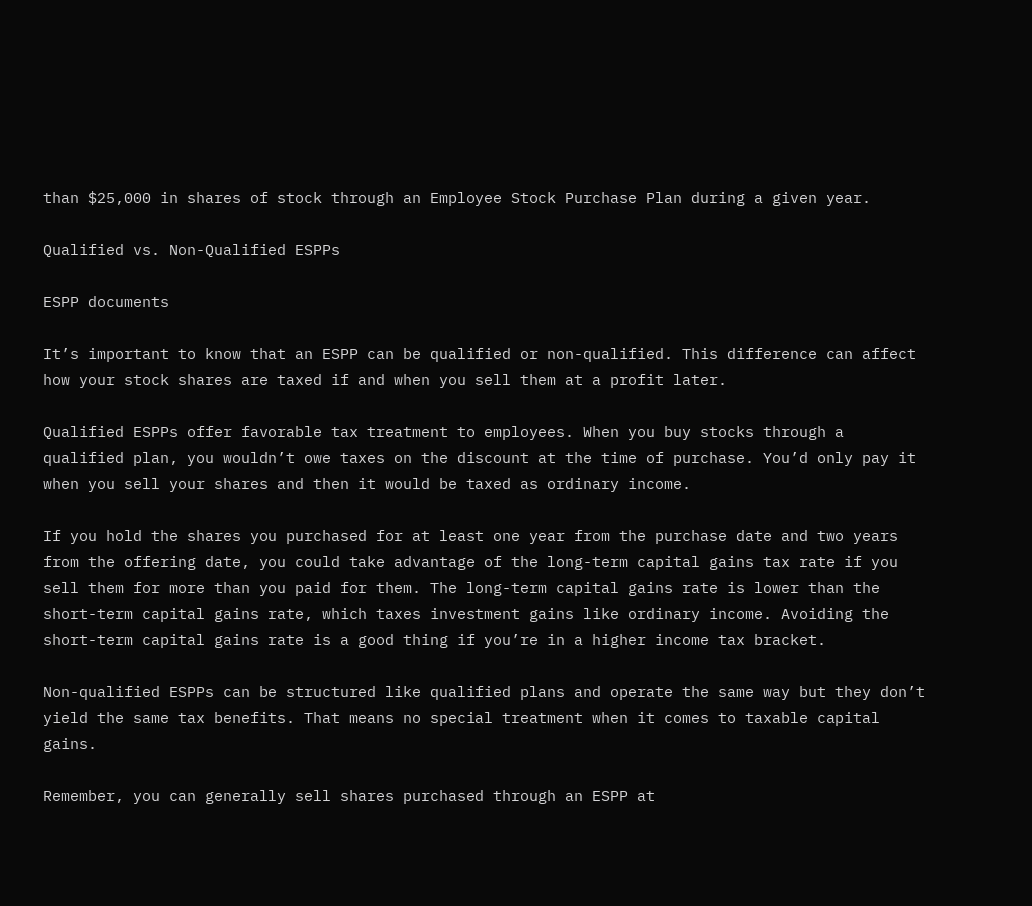than $25,000 in shares of stock through an Employee Stock Purchase Plan during a given year.

Qualified vs. Non-Qualified ESPPs

ESPP documents

It’s important to know that an ESPP can be qualified or non-qualified. This difference can affect how your stock shares are taxed if and when you sell them at a profit later.

Qualified ESPPs offer favorable tax treatment to employees. When you buy stocks through a qualified plan, you wouldn’t owe taxes on the discount at the time of purchase. You’d only pay it when you sell your shares and then it would be taxed as ordinary income.

If you hold the shares you purchased for at least one year from the purchase date and two years from the offering date, you could take advantage of the long-term capital gains tax rate if you sell them for more than you paid for them. The long-term capital gains rate is lower than the short-term capital gains rate, which taxes investment gains like ordinary income. Avoiding the short-term capital gains rate is a good thing if you’re in a higher income tax bracket.

Non-qualified ESPPs can be structured like qualified plans and operate the same way but they don’t yield the same tax benefits. That means no special treatment when it comes to taxable capital gains.

Remember, you can generally sell shares purchased through an ESPP at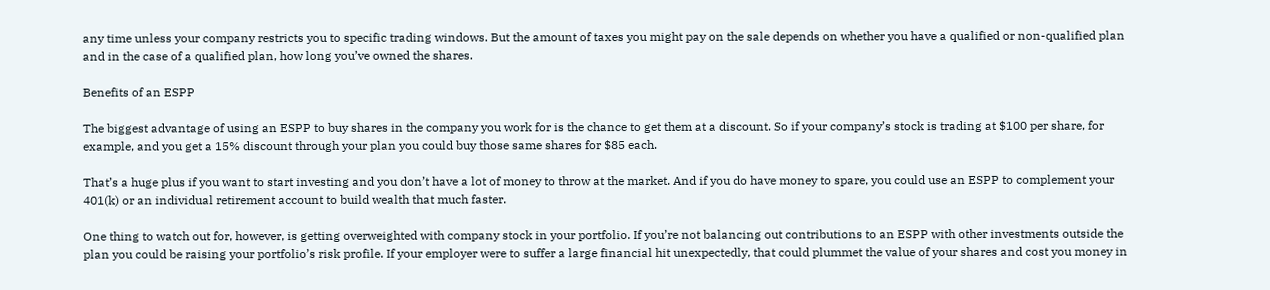any time unless your company restricts you to specific trading windows. But the amount of taxes you might pay on the sale depends on whether you have a qualified or non-qualified plan and in the case of a qualified plan, how long you’ve owned the shares.

Benefits of an ESPP

The biggest advantage of using an ESPP to buy shares in the company you work for is the chance to get them at a discount. So if your company’s stock is trading at $100 per share, for example, and you get a 15% discount through your plan you could buy those same shares for $85 each.

That’s a huge plus if you want to start investing and you don’t have a lot of money to throw at the market. And if you do have money to spare, you could use an ESPP to complement your 401(k) or an individual retirement account to build wealth that much faster.

One thing to watch out for, however, is getting overweighted with company stock in your portfolio. If you’re not balancing out contributions to an ESPP with other investments outside the plan you could be raising your portfolio’s risk profile. If your employer were to suffer a large financial hit unexpectedly, that could plummet the value of your shares and cost you money in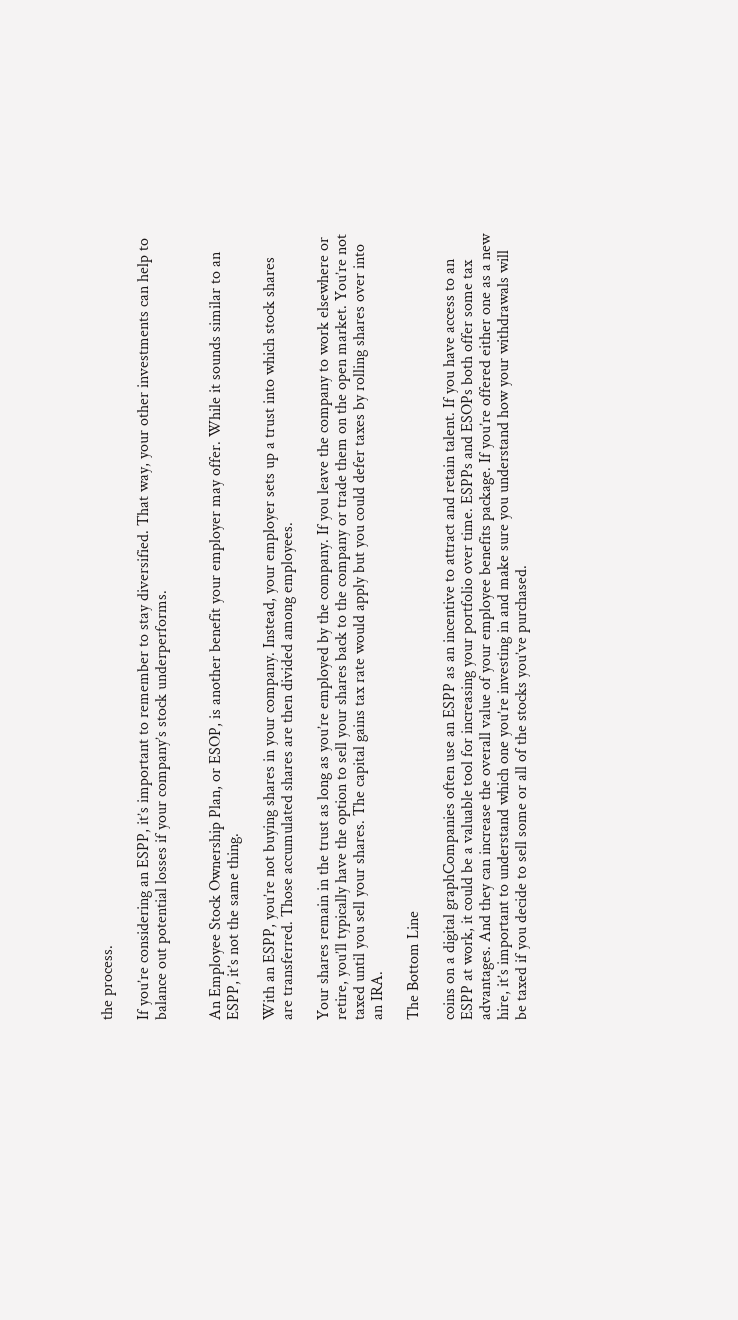the process.

If you’re considering an ESPP, it’s important to remember to stay diversified. That way, your other investments can help to balance out potential losses if your company’s stock underperforms.


An Employee Stock Ownership Plan, or ESOP, is another benefit your employer may offer. While it sounds similar to an ESPP, it’s not the same thing.

With an ESPP, you’re not buying shares in your company. Instead, your employer sets up a trust into which stock shares are transferred. Those accumulated shares are then divided among employees.

Your shares remain in the trust as long as you’re employed by the company. If you leave the company to work elsewhere or retire, you’ll typically have the option to sell your shares back to the company or trade them on the open market. You’re not taxed until you sell your shares. The capital gains tax rate would apply but you could defer taxes by rolling shares over into an IRA.

The Bottom Line

coins on a digital graphCompanies often use an ESPP as an incentive to attract and retain talent. If you have access to an ESPP at work, it could be a valuable tool for increasing your portfolio over time. ESPPs and ESOPs both offer some tax advantages. And they can increase the overall value of your employee benefits package. If you’re offered either one as a new hire, it’s important to understand which one you’re investing in and make sure you understand how your withdrawals will be taxed if you decide to sell some or all of the stocks you’ve purchased.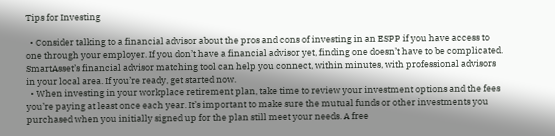Tips for Investing

  • Consider talking to a financial advisor about the pros and cons of investing in an ESPP if you have access to one through your employer. If you don’t have a financial advisor yet, finding one doesn’t have to be complicated. SmartAsset’s financial advisor matching tool can help you connect, within minutes, with professional advisors in your local area. If you’re ready, get started now.
  • When investing in your workplace retirement plan, take time to review your investment options and the fees you’re paying at least once each year. It’s important to make sure the mutual funds or other investments you purchased when you initially signed up for the plan still meet your needs. A free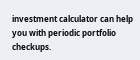investment calculator can help you with periodic portfolio checkups.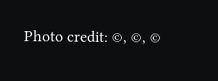Photo credit: ©, ©, ©